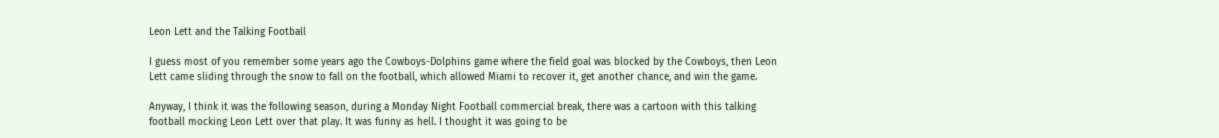Leon Lett and the Talking Football

I guess most of you remember some years ago the Cowboys-Dolphins game where the field goal was blocked by the Cowboys, then Leon Lett came sliding through the snow to fall on the football, which allowed Miami to recover it, get another chance, and win the game.

Anyway, I think it was the following season, during a Monday Night Football commercial break, there was a cartoon with this talking football mocking Leon Lett over that play. It was funny as hell. I thought it was going to be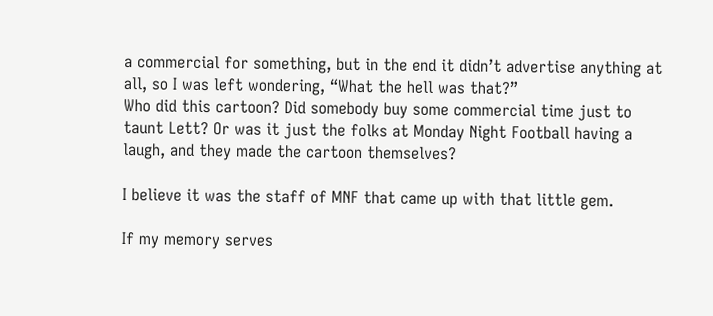a commercial for something, but in the end it didn’t advertise anything at all, so I was left wondering, “What the hell was that?”
Who did this cartoon? Did somebody buy some commercial time just to taunt Lett? Or was it just the folks at Monday Night Football having a laugh, and they made the cartoon themselves?

I believe it was the staff of MNF that came up with that little gem.

If my memory serves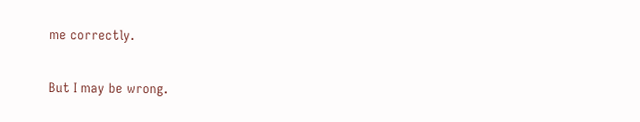me correctly.

But I may be wrong.